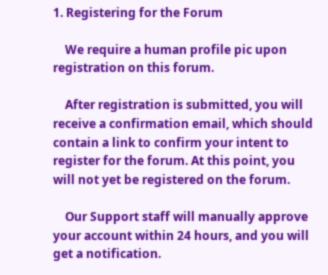1. Registering for the Forum

    We require a human profile pic upon registration on this forum.

    After registration is submitted, you will receive a confirmation email, which should contain a link to confirm your intent to register for the forum. At this point, you will not yet be registered on the forum.

    Our Support staff will manually approve your account within 24 hours, and you will get a notification.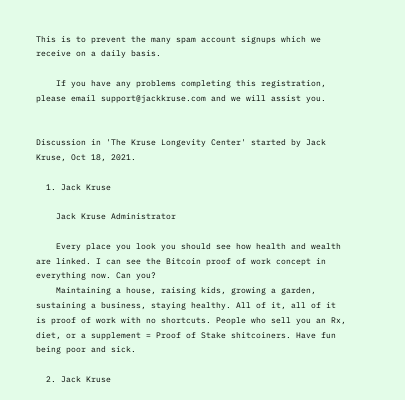This is to prevent the many spam account signups which we receive on a daily basis.

    If you have any problems completing this registration, please email support@jackkruse.com and we will assist you.


Discussion in 'The Kruse Longevity Center' started by Jack Kruse, Oct 18, 2021.

  1. Jack Kruse

    Jack Kruse Administrator

    Every place you look you should see how health and wealth are linked. I can see the Bitcoin proof of work concept in everything now. Can you?
    Maintaining a house, raising kids, growing a garden, sustaining a business, staying healthy. All of it, all of it is proof of work with no shortcuts. People who sell you an Rx, diet, or a supplement = Proof of Stake shitcoiners. Have fun being poor and sick.

  2. Jack Kruse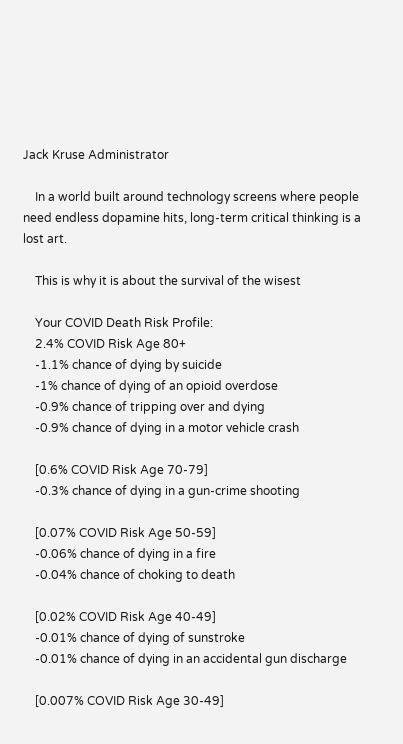Jack Kruse Administrator

    In a world built around technology screens where people need endless dopamine hits, long-term critical thinking is a lost art.

    This is why it is about the survival of the wisest

    Your COVID Death Risk Profile:
    2.4% COVID Risk Age 80+
    -1.1% chance of dying by suicide
    -1% chance of dying of an opioid overdose
    -0.9% chance of tripping over and dying
    -0.9% chance of dying in a motor vehicle crash

    [0.6% COVID Risk Age 70-79]
    -0.3% chance of dying in a gun-crime shooting

    [0.07% COVID Risk Age 50-59]
    -0.06% chance of dying in a fire
    -0.04% chance of choking to death

    [0.02% COVID Risk Age 40-49]
    -0.01% chance of dying of sunstroke
    -0.01% chance of dying in an accidental gun discharge

    [0.007% COVID Risk Age 30-49]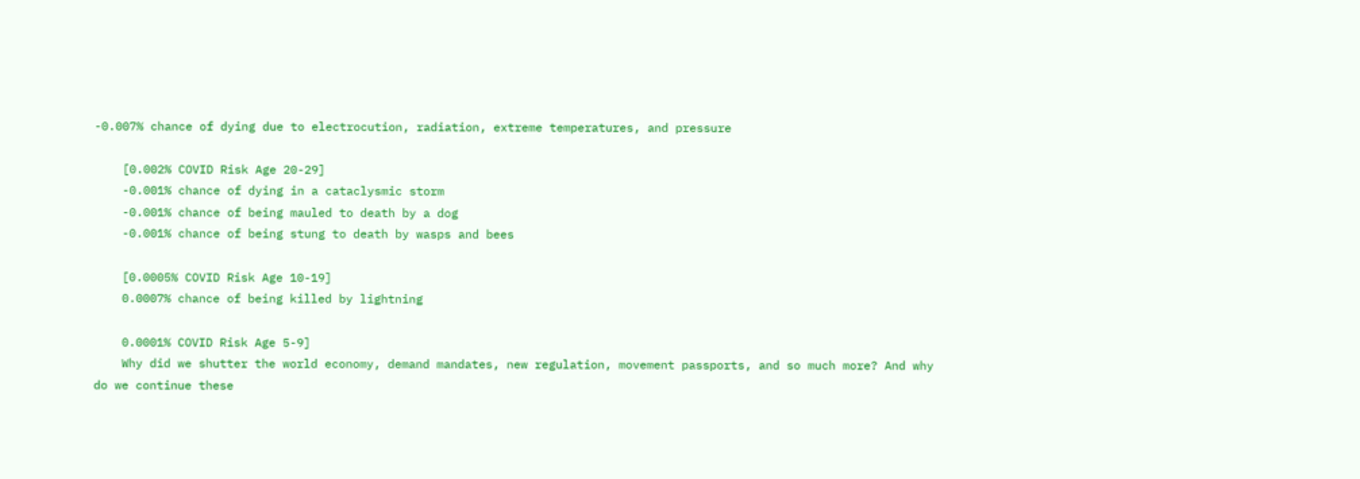-0.007% chance of dying due to electrocution, radiation, extreme temperatures, and pressure

    [0.002% COVID Risk Age 20-29]
    -0.001% chance of dying in a cataclysmic storm
    -0.001% chance of being mauled to death by a dog
    -0.001% chance of being stung to death by wasps and bees

    [0.0005% COVID Risk Age 10-19]
    0.0007% chance of being killed by lightning

    0.0001% COVID Risk Age 5-9]
    Why did we shutter the world economy, demand mandates, new regulation, movement passports, and so much more? And why do we continue these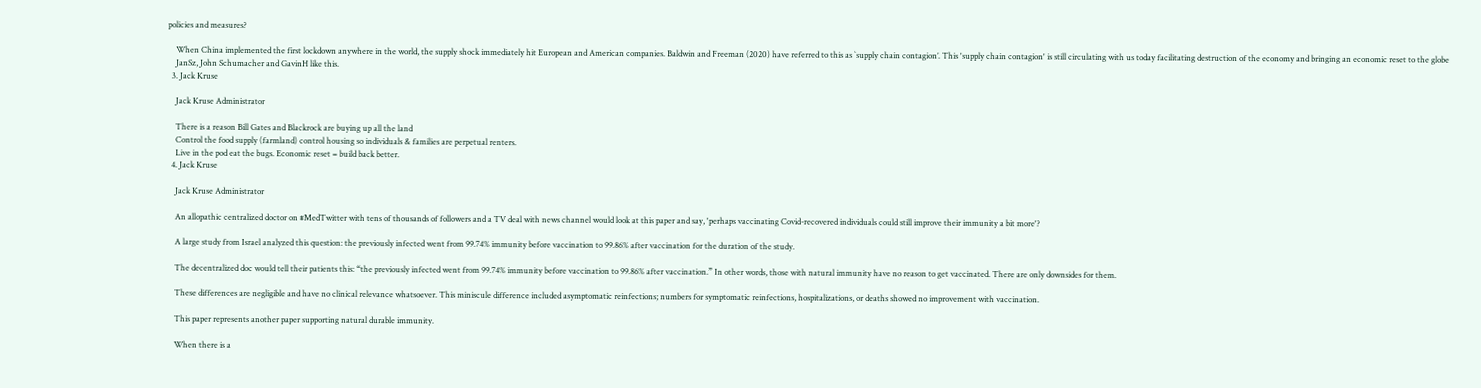policies and measures?

    When China implemented the first lockdown anywhere in the world, the supply shock immediately hit European and American companies. Baldwin and Freeman (2020) have referred to this as `supply chain contagion’. This 'supply chain contagion' is still circulating with us today facilitating destruction of the economy and bringing an economic reset to the globe
    JanSz, John Schumacher and GavinH like this.
  3. Jack Kruse

    Jack Kruse Administrator

    There is a reason Bill Gates and Blackrock are buying up all the land
    Control the food supply (farmland) control housing so individuals & families are perpetual renters.
    Live in the pod eat the bugs. Economic reset = build back better.
  4. Jack Kruse

    Jack Kruse Administrator

    An allopathic centralized doctor on #MedTwitter with tens of thousands of followers and a TV deal with news channel would look at this paper and say, 'perhaps vaccinating Covid-recovered individuals could still improve their immunity a bit more'?

    A large study from Israel analyzed this question: the previously infected went from 99.74% immunity before vaccination to 99.86% after vaccination for the duration of the study.

    The decentralized doc would tell their patients this: “the previously infected went from 99.74% immunity before vaccination to 99.86% after vaccination.” In other words, those with natural immunity have no reason to get vaccinated. There are only downsides for them.

    These differences are negligible and have no clinical relevance whatsoever. This miniscule difference included asymptomatic reinfections; numbers for symptomatic reinfections, hospitalizations, or deaths showed no improvement with vaccination.

    This paper represents another paper supporting natural durable immunity.

    When there is a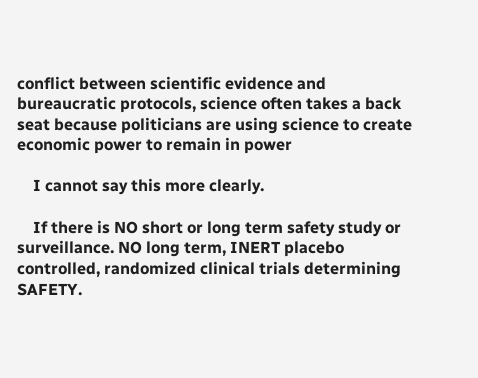conflict between scientific evidence and bureaucratic protocols, science often takes a back seat because politicians are using science to create economic power to remain in power

    I cannot say this more clearly.

    If there is NO short or long term safety study or surveillance. NO long term, INERT placebo controlled, randomized clinical trials determining SAFETY.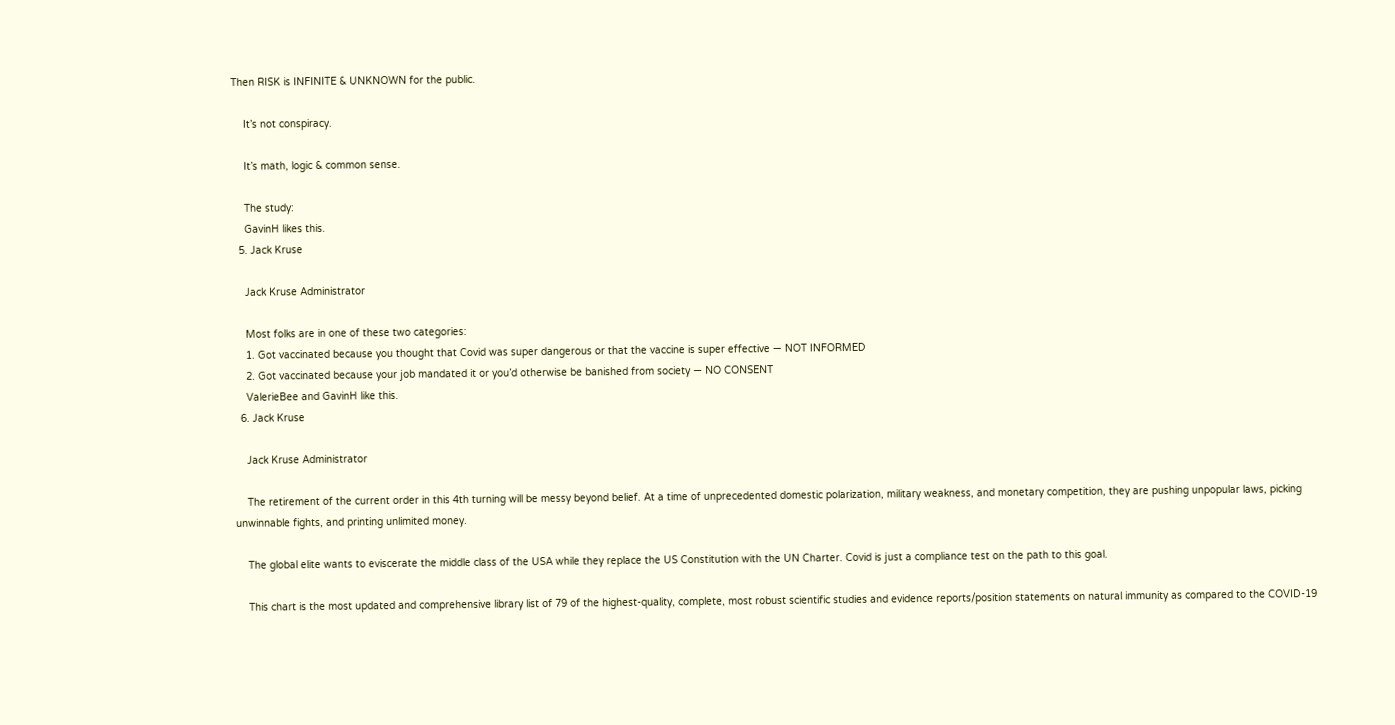Then RISK is INFINITE & UNKNOWN for the public.

    It’s not conspiracy.

    It’s math, logic & common sense.

    The study:
    GavinH likes this.
  5. Jack Kruse

    Jack Kruse Administrator

    Most folks are in one of these two categories:
    1. Got vaccinated because you thought that Covid was super dangerous or that the vaccine is super effective — NOT INFORMED
    2. Got vaccinated because your job mandated it or you’d otherwise be banished from society — NO CONSENT
    ValerieBee and GavinH like this.
  6. Jack Kruse

    Jack Kruse Administrator

    The retirement of the current order in this 4th turning will be messy beyond belief. At a time of unprecedented domestic polarization, military weakness, and monetary competition, they are pushing unpopular laws, picking unwinnable fights, and printing unlimited money.

    The global elite wants to eviscerate the middle class of the USA while they replace the US Constitution with the UN Charter. Covid is just a compliance test on the path to this goal.

    This chart is the most updated and comprehensive library list of 79 of the highest-quality, complete, most robust scientific studies and evidence reports/position statements on natural immunity as compared to the COVID-19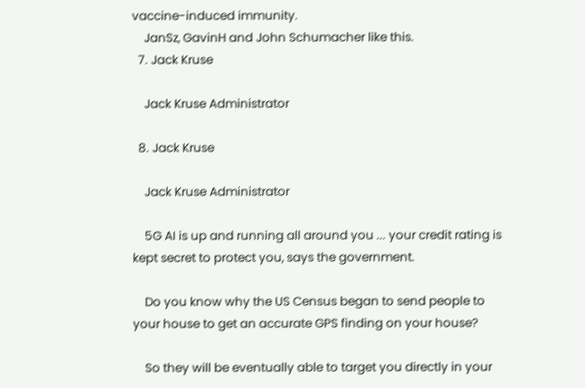vaccine-induced immunity.
    JanSz, GavinH and John Schumacher like this.
  7. Jack Kruse

    Jack Kruse Administrator

  8. Jack Kruse

    Jack Kruse Administrator

    5G AI is up and running all around you ... your credit rating is kept secret to protect you, says the government.

    Do you know why the US Census began to send people to your house to get an accurate GPS finding on your house?

    So they will be eventually able to target you directly in your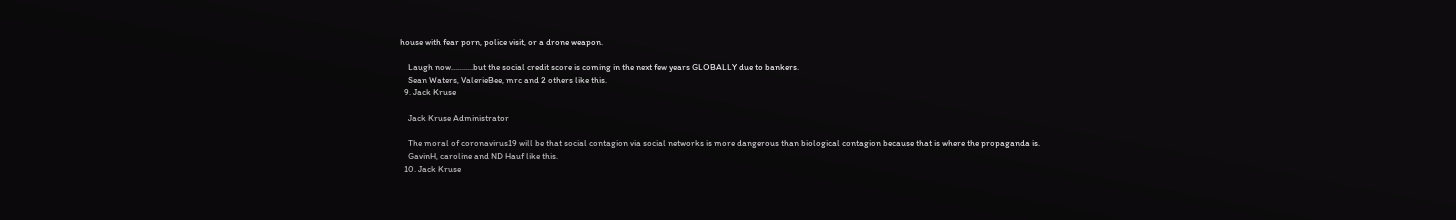house with fear porn, police visit, or a drone weapon.

    Laugh now...........but the social credit score is coming in the next few years GLOBALLY due to bankers.
    Sean Waters, ValerieBee, mrc and 2 others like this.
  9. Jack Kruse

    Jack Kruse Administrator

    The moral of coronavirus19 will be that social contagion via social networks is more dangerous than biological contagion because that is where the propaganda is.
    GavinH, caroline and ND Hauf like this.
  10. Jack Kruse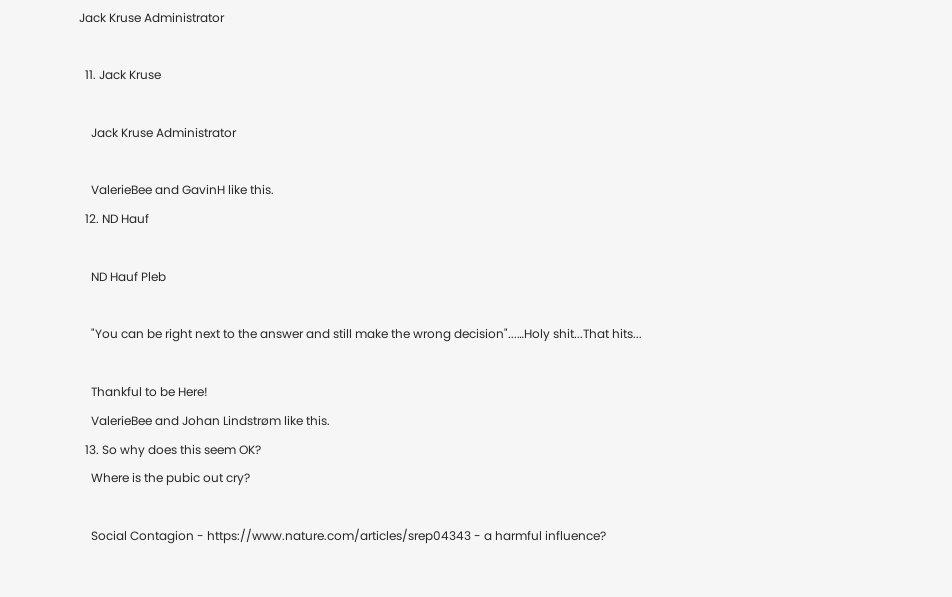Jack Kruse Administrator

  11. Jack Kruse

    Jack Kruse Administrator

    ValerieBee and GavinH like this.
  12. ND Hauf

    ND Hauf Pleb

    "You can be right next to the answer and still make the wrong decision"...…Holy shit...That hits...

    Thankful to be Here!
    ValerieBee and Johan Lindstrøm like this.
  13. So why does this seem OK?
    Where is the pubic out cry?

    Social Contagion - https://www.nature.com/articles/srep04343 - a harmful influence?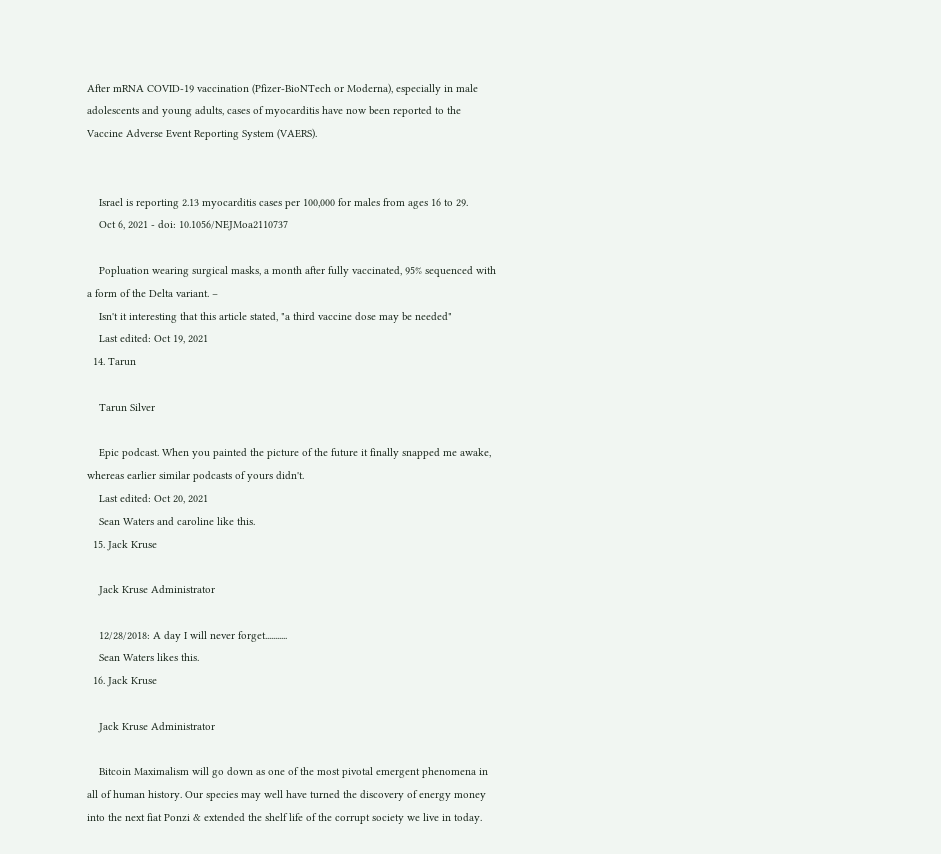After mRNA COVID-19 vaccination (Pfizer-BioNTech or Moderna), especially in male adolescents and young adults, cases of myocarditis have now been reported to the Vaccine Adverse Event Reporting System (VAERS).


    Israel is reporting 2.13 myocarditis cases per 100,000 for males from ages 16 to 29.
    Oct 6, 2021 - doi: 10.1056/NEJMoa2110737

    Popluation wearing surgical masks, a month after fully vaccinated, 95% sequenced with a form of the Delta variant. –
    Isn't it interesting that this article stated, "a third vaccine dose may be needed"
    Last edited: Oct 19, 2021
  14. Tarun

    Tarun Silver

    Epic podcast. When you painted the picture of the future it finally snapped me awake, whereas earlier similar podcasts of yours didn't.
    Last edited: Oct 20, 2021
    Sean Waters and caroline like this.
  15. Jack Kruse

    Jack Kruse Administrator

    12/28/2018: A day I will never forget...........
    Sean Waters likes this.
  16. Jack Kruse

    Jack Kruse Administrator

    Bitcoin Maximalism will go down as one of the most pivotal emergent phenomena in all of human history. Our species may well have turned the discovery of energy money into the next fiat Ponzi & extended the shelf life of the corrupt society we live in today.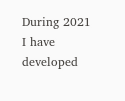During 2021 I have developed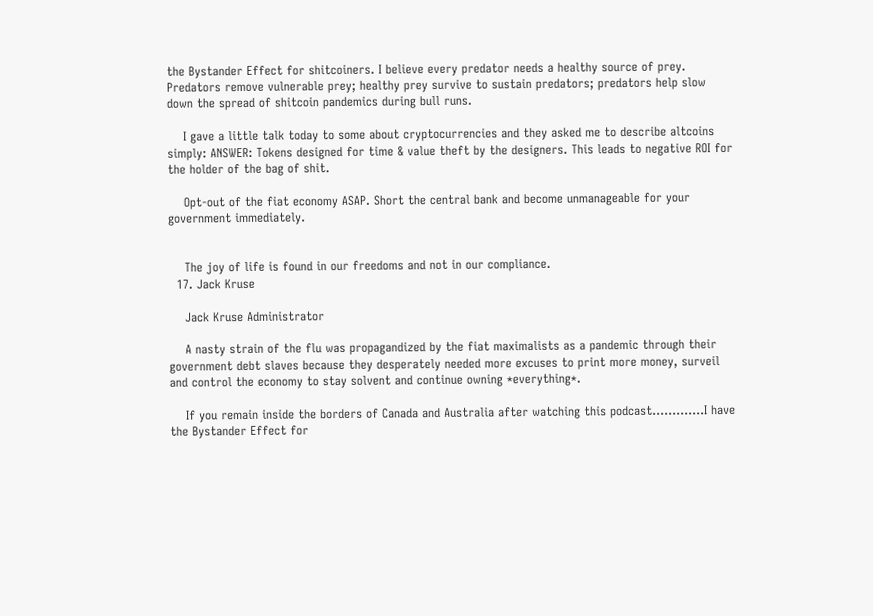the Bystander Effect for shitcoiners. I believe every predator needs a healthy source of prey. Predators remove vulnerable prey; healthy prey survive to sustain predators; predators help slow down the spread of shitcoin pandemics during bull runs.

    I gave a little talk today to some about cryptocurrencies and they asked me to describe altcoins simply: ANSWER: Tokens designed for time & value theft by the designers. This leads to negative ROI for the holder of the bag of shit.

    Opt-out of the fiat economy ASAP. Short the central bank and become unmanageable for your government immediately.


    The joy of life is found in our freedoms and not in our compliance.
  17. Jack Kruse

    Jack Kruse Administrator

    A nasty strain of the flu was propagandized by the fiat maximalists as a pandemic through their government debt slaves because they desperately needed more excuses to print more money, surveil and control the economy to stay solvent and continue owning *everything*.

    If you remain inside the borders of Canada and Australia after watching this podcast.............I have the Bystander Effect for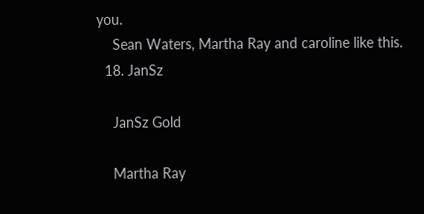you.
    Sean Waters, Martha Ray and caroline like this.
  18. JanSz

    JanSz Gold

    Martha Ray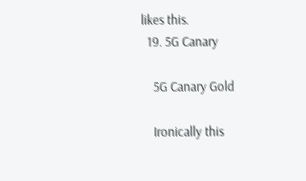likes this.
  19. 5G Canary

    5G Canary Gold

    Ironically this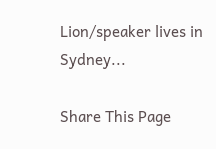Lion/speaker lives in Sydney...

Share This Page